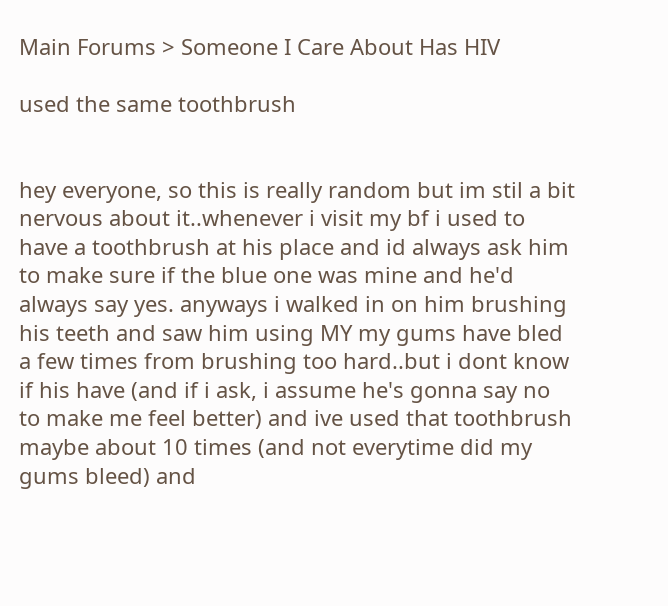Main Forums > Someone I Care About Has HIV

used the same toothbrush


hey everyone, so this is really random but im stil a bit nervous about it..whenever i visit my bf i used to have a toothbrush at his place and id always ask him to make sure if the blue one was mine and he'd always say yes. anyways i walked in on him brushing his teeth and saw him using MY my gums have bled a few times from brushing too hard..but i dont know if his have (and if i ask, i assume he's gonna say no to make me feel better) and ive used that toothbrush maybe about 10 times (and not everytime did my gums bleed) and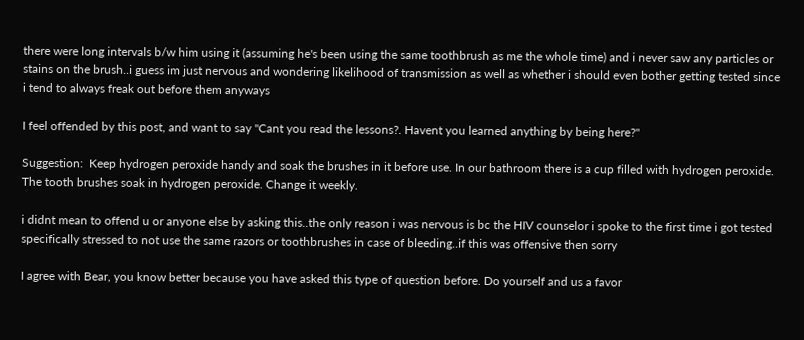there were long intervals b/w him using it (assuming he's been using the same toothbrush as me the whole time) and i never saw any particles or stains on the brush..i guess im just nervous and wondering likelihood of transmission as well as whether i should even bother getting tested since i tend to always freak out before them anyways

I feel offended by this post, and want to say "Cant you read the lessons?. Havent you learned anything by being here?"

Suggestion:  Keep hydrogen peroxide handy and soak the brushes in it before use. In our bathroom there is a cup filled with hydrogen peroxide. The tooth brushes soak in hydrogen peroxide. Change it weekly.

i didnt mean to offend u or anyone else by asking this..the only reason i was nervous is bc the HIV counselor i spoke to the first time i got tested specifically stressed to not use the same razors or toothbrushes in case of bleeding..if this was offensive then sorry

I agree with Bear, you know better because you have asked this type of question before. Do yourself and us a favor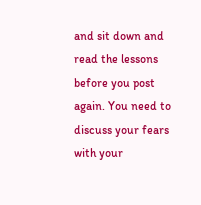and sit down and read the lessons before you post again. You need to discuss your fears with your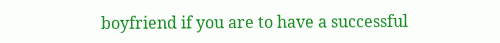boyfriend if you are to have a successful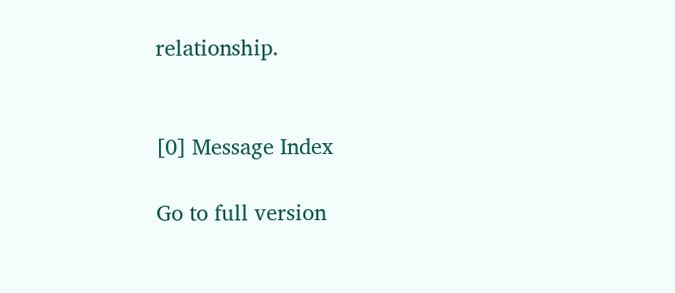relationship.


[0] Message Index

Go to full version